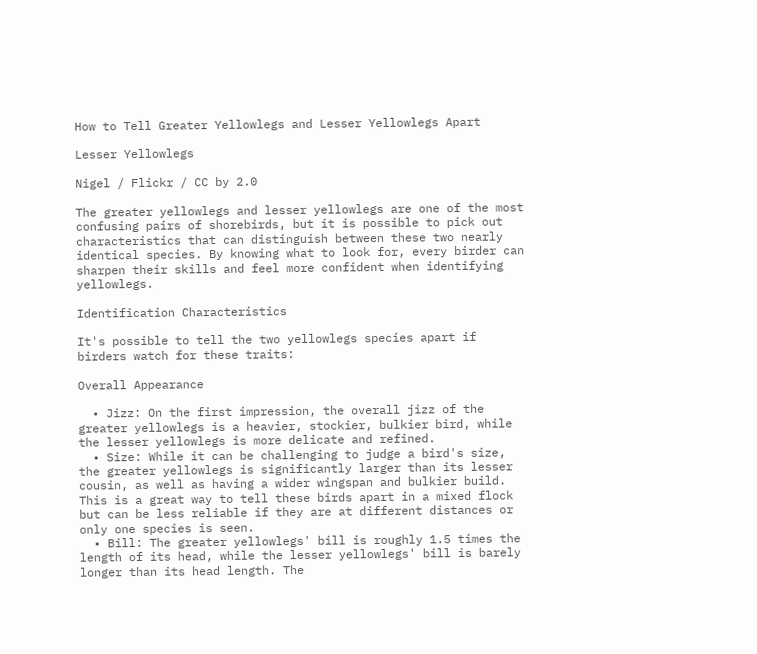How to Tell Greater Yellowlegs and Lesser Yellowlegs Apart

Lesser Yellowlegs

Nigel / Flickr / CC by 2.0

The greater yellowlegs and lesser yellowlegs are one of the most confusing pairs of shorebirds, but it is possible to pick out characteristics that can distinguish between these two nearly identical species. By knowing what to look for, every birder can sharpen their skills and feel more confident when identifying yellowlegs.

Identification Characteristics

It's possible to tell the two yellowlegs species apart if birders watch for these traits:

Overall Appearance

  • Jizz: On the first impression, the overall jizz of the greater yellowlegs is a heavier, stockier, bulkier bird, while the lesser yellowlegs is more delicate and refined.
  • Size: While it can be challenging to judge a bird's size, the greater yellowlegs is significantly larger than its lesser cousin, as well as having a wider wingspan and bulkier build. This is a great way to tell these birds apart in a mixed flock but can be less reliable if they are at different distances or only one species is seen.
  • Bill: The greater yellowlegs' bill is roughly 1.5 times the length of its head, while the lesser yellowlegs' bill is barely longer than its head length. The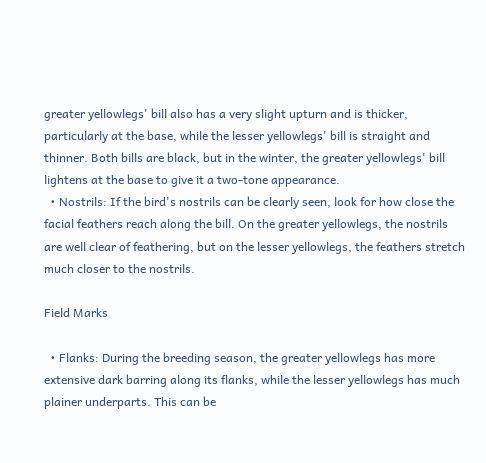greater yellowlegs' bill also has a very slight upturn and is thicker, particularly at the base, while the lesser yellowlegs' bill is straight and thinner. Both bills are black, but in the winter, the greater yellowlegs' bill lightens at the base to give it a two-tone appearance.
  • Nostrils: If the bird's nostrils can be clearly seen, look for how close the facial feathers reach along the bill. On the greater yellowlegs, the nostrils are well clear of feathering, but on the lesser yellowlegs, the feathers stretch much closer to the nostrils.

Field Marks

  • Flanks: During the breeding season, the greater yellowlegs has more extensive dark barring along its flanks, while the lesser yellowlegs has much plainer underparts. This can be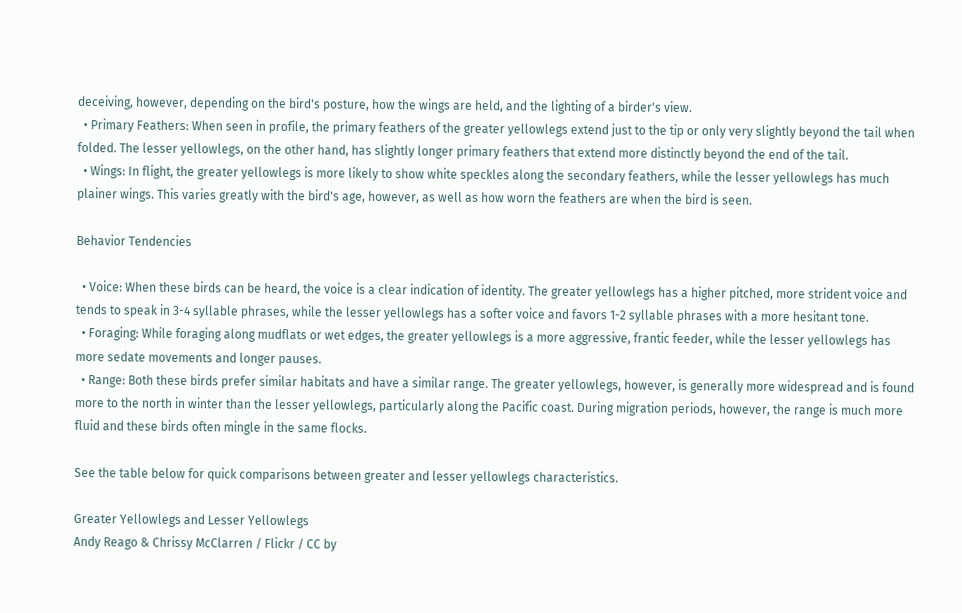deceiving, however, depending on the bird's posture, how the wings are held, and the lighting of a birder's view.
  • Primary Feathers: When seen in profile, the primary feathers of the greater yellowlegs extend just to the tip or only very slightly beyond the tail when folded. The lesser yellowlegs, on the other hand, has slightly longer primary feathers that extend more distinctly beyond the end of the tail.
  • Wings: In flight, the greater yellowlegs is more likely to show white speckles along the secondary feathers, while the lesser yellowlegs has much plainer wings. This varies greatly with the bird's age, however, as well as how worn the feathers are when the bird is seen.

Behavior Tendencies

  • Voice: When these birds can be heard, the voice is a clear indication of identity. The greater yellowlegs has a higher pitched, more strident voice and tends to speak in 3-4 syllable phrases, while the lesser yellowlegs has a softer voice and favors 1-2 syllable phrases with a more hesitant tone.
  • Foraging: While foraging along mudflats or wet edges, the greater yellowlegs is a more aggressive, frantic feeder, while the lesser yellowlegs has more sedate movements and longer pauses.
  • Range: Both these birds prefer similar habitats and have a similar range. The greater yellowlegs, however, is generally more widespread and is found more to the north in winter than the lesser yellowlegs, particularly along the Pacific coast. During migration periods, however, the range is much more fluid and these birds often mingle in the same flocks.

See the table below for quick comparisons between greater and lesser yellowlegs characteristics.

Greater Yellowlegs and Lesser Yellowlegs
Andy Reago & Chrissy McClarren / Flickr / CC by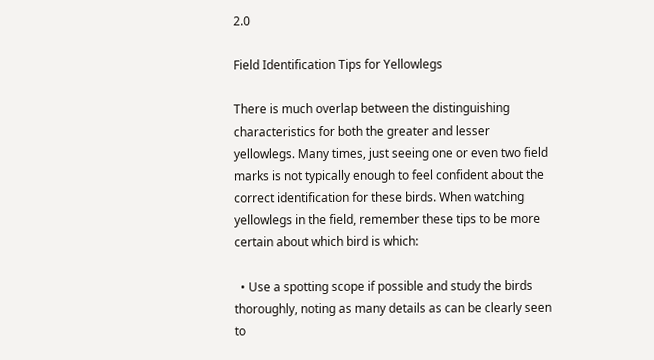2.0

Field Identification Tips for Yellowlegs

There is much overlap between the distinguishing characteristics for both the greater and lesser yellowlegs. Many times, just seeing one or even two field marks is not typically enough to feel confident about the correct identification for these birds. When watching yellowlegs in the field, remember these tips to be more certain about which bird is which:

  • Use a spotting scope if possible and study the birds thoroughly, noting as many details as can be clearly seen to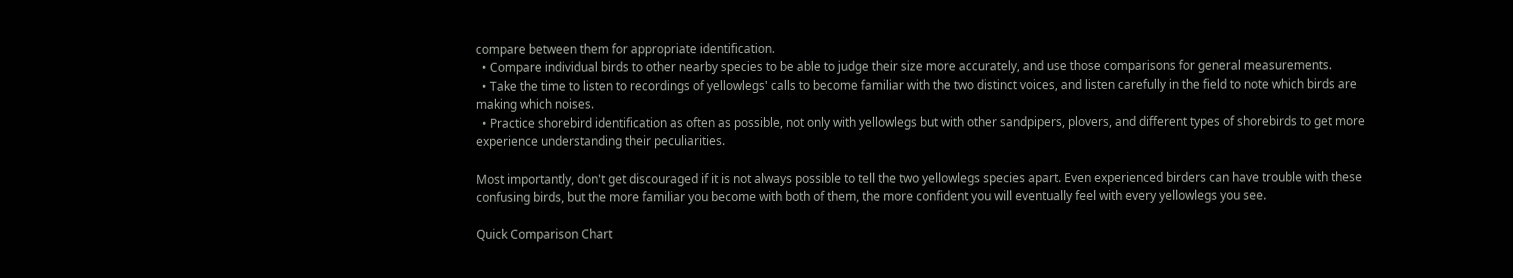compare between them for appropriate identification.
  • Compare individual birds to other nearby species to be able to judge their size more accurately, and use those comparisons for general measurements.
  • Take the time to listen to recordings of yellowlegs' calls to become familiar with the two distinct voices, and listen carefully in the field to note which birds are making which noises.
  • Practice shorebird identification as often as possible, not only with yellowlegs but with other sandpipers, plovers, and different types of shorebirds to get more experience understanding their peculiarities.

Most importantly, don't get discouraged if it is not always possible to tell the two yellowlegs species apart. Even experienced birders can have trouble with these confusing birds, but the more familiar you become with both of them, the more confident you will eventually feel with every yellowlegs you see.

Quick Comparison Chart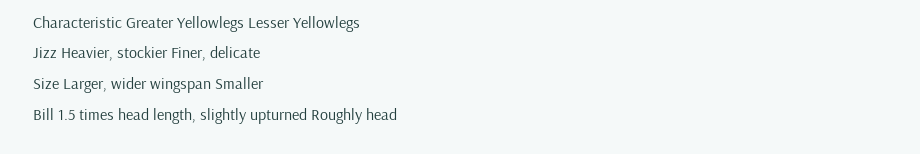Characteristic Greater Yellowlegs Lesser Yellowlegs
Jizz Heavier, stockier Finer, delicate
Size Larger, wider wingspan Smaller
Bill 1.5 times head length, slightly upturned Roughly head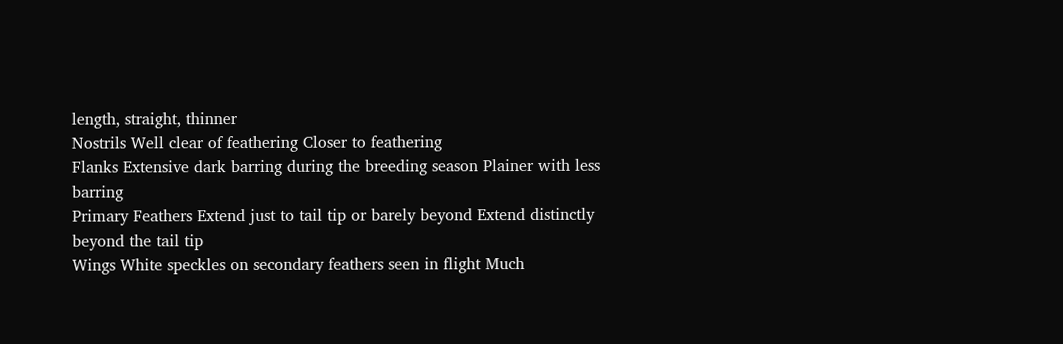length, straight, thinner
Nostrils Well clear of feathering Closer to feathering
Flanks Extensive dark barring during the breeding season Plainer with less barring
Primary Feathers Extend just to tail tip or barely beyond Extend distinctly beyond the tail tip
Wings White speckles on secondary feathers seen in flight Much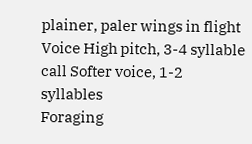plainer, paler wings in flight
Voice High pitch, 3-4 syllable call Softer voice, 1-2 syllables
Foraging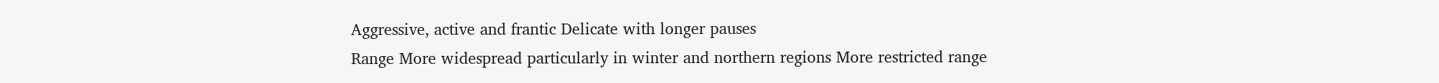Aggressive, active and frantic Delicate with longer pauses
Range More widespread particularly in winter and northern regions More restricted range